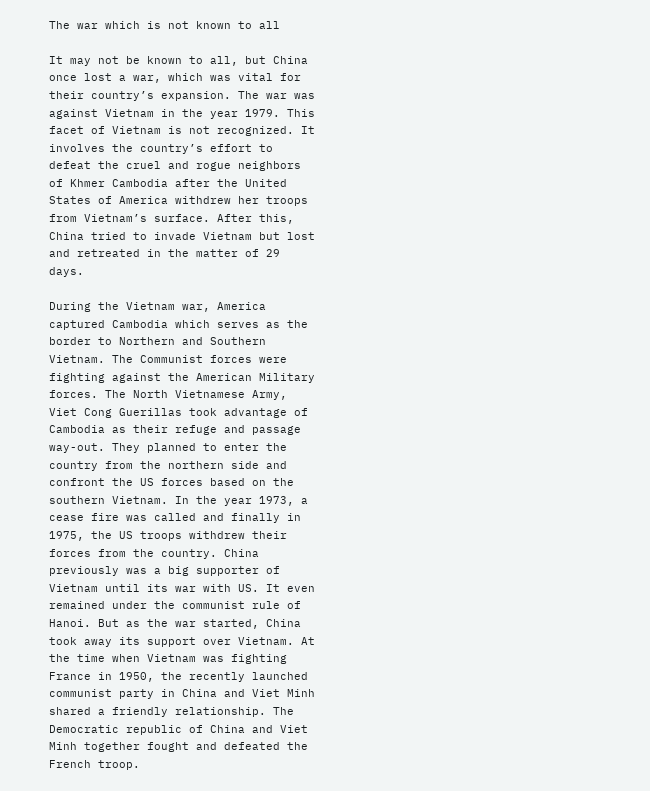The war which is not known to all

It may not be known to all, but China once lost a war, which was vital for their country’s expansion. The war was against Vietnam in the year 1979. This facet of Vietnam is not recognized. It involves the country’s effort to defeat the cruel and rogue neighbors of Khmer Cambodia after the United States of America withdrew her troops from Vietnam’s surface. After this, China tried to invade Vietnam but lost and retreated in the matter of 29 days.

During the Vietnam war, America captured Cambodia which serves as the border to Northern and Southern Vietnam. The Communist forces were fighting against the American Military forces. The North Vietnamese Army, Viet Cong Guerillas took advantage of Cambodia as their refuge and passage way-out. They planned to enter the country from the northern side and confront the US forces based on the southern Vietnam. In the year 1973, a cease fire was called and finally in 1975, the US troops withdrew their forces from the country. China previously was a big supporter of Vietnam until its war with US. It even remained under the communist rule of Hanoi. But as the war started, China took away its support over Vietnam. At the time when Vietnam was fighting France in 1950, the recently launched communist party in China and Viet Minh shared a friendly relationship. The Democratic republic of China and Viet Minh together fought and defeated the French troop.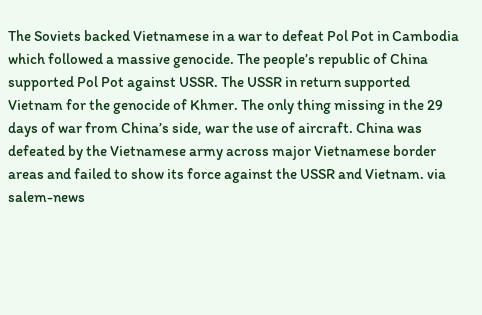The Soviets backed Vietnamese in a war to defeat Pol Pot in Cambodia which followed a massive genocide. The people’s republic of China supported Pol Pot against USSR. The USSR in return supported Vietnam for the genocide of Khmer. The only thing missing in the 29 days of war from China’s side, war the use of aircraft. China was defeated by the Vietnamese army across major Vietnamese border areas and failed to show its force against the USSR and Vietnam. via salem-news